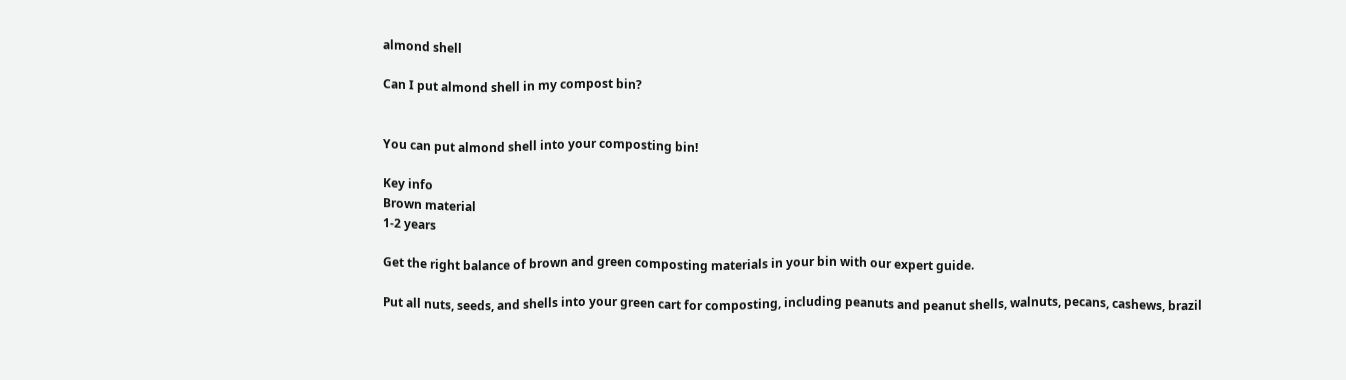almond shell

Can I put almond shell in my compost bin?


You can put almond shell into your composting bin!

Key info
Brown material
1-2 years

Get the right balance of brown and green composting materials in your bin with our expert guide.

Put all nuts, seeds, and shells into your green cart for composting, including peanuts and peanut shells, walnuts, pecans, cashews, brazil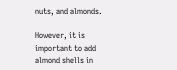nuts, and almonds.

However, it is important to add almond shells in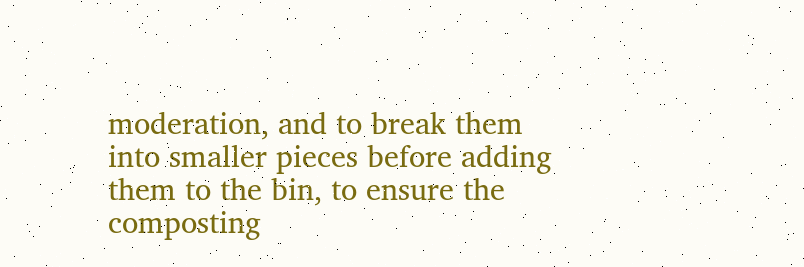moderation, and to break them into smaller pieces before adding them to the bin, to ensure the composting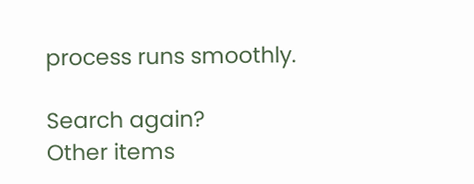process runs smoothly.

Search again?
Other items